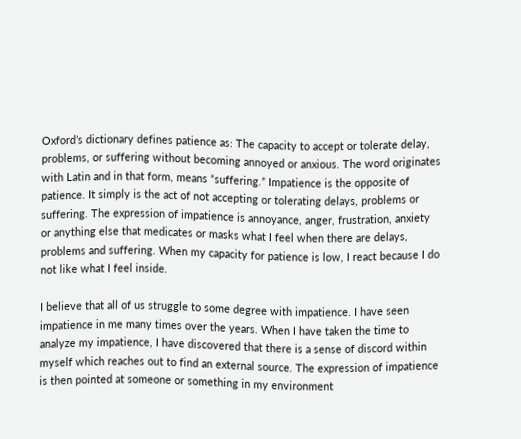Oxford’s dictionary defines patience as: The capacity to accept or tolerate delay, problems, or suffering without becoming annoyed or anxious. The word originates with Latin and in that form, means “suffering.” Impatience is the opposite of patience. It simply is the act of not accepting or tolerating delays, problems or suffering. The expression of impatience is annoyance, anger, frustration, anxiety or anything else that medicates or masks what I feel when there are delays, problems and suffering. When my capacity for patience is low, I react because I do not like what I feel inside.

I believe that all of us struggle to some degree with impatience. I have seen impatience in me many times over the years. When I have taken the time to analyze my impatience, I have discovered that there is a sense of discord within myself which reaches out to find an external source. The expression of impatience is then pointed at someone or something in my environment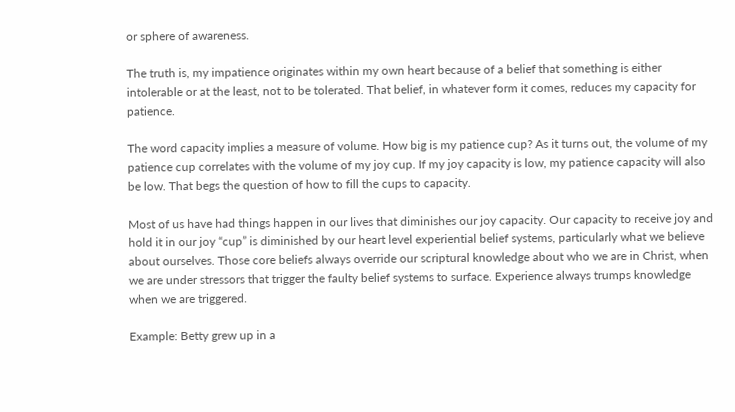or sphere of awareness.

The truth is, my impatience originates within my own heart because of a belief that something is either intolerable or at the least, not to be tolerated. That belief, in whatever form it comes, reduces my capacity for patience.

The word capacity implies a measure of volume. How big is my patience cup? As it turns out, the volume of my patience cup correlates with the volume of my joy cup. If my joy capacity is low, my patience capacity will also be low. That begs the question of how to fill the cups to capacity.

Most of us have had things happen in our lives that diminishes our joy capacity. Our capacity to receive joy and hold it in our joy “cup” is diminished by our heart level experiential belief systems, particularly what we believe about ourselves. Those core beliefs always override our scriptural knowledge about who we are in Christ, when we are under stressors that trigger the faulty belief systems to surface. Experience always trumps knowledge when we are triggered.

Example: Betty grew up in a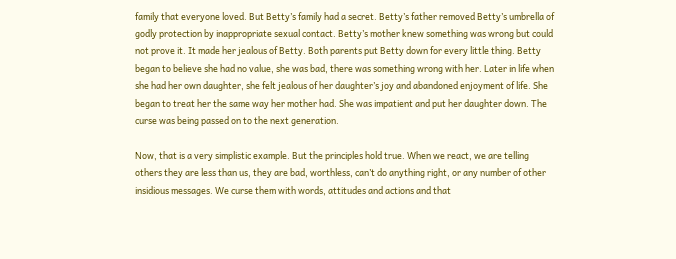family that everyone loved. But Betty’s family had a secret. Betty’s father removed Betty’s umbrella of godly protection by inappropriate sexual contact. Betty’s mother knew something was wrong but could not prove it. It made her jealous of Betty. Both parents put Betty down for every little thing. Betty began to believe she had no value, she was bad, there was something wrong with her. Later in life when she had her own daughter, she felt jealous of her daughter’s joy and abandoned enjoyment of life. She began to treat her the same way her mother had. She was impatient and put her daughter down. The curse was being passed on to the next generation.

Now, that is a very simplistic example. But the principles hold true. When we react, we are telling others they are less than us, they are bad, worthless, can’t do anything right, or any number of other insidious messages. We curse them with words, attitudes and actions and that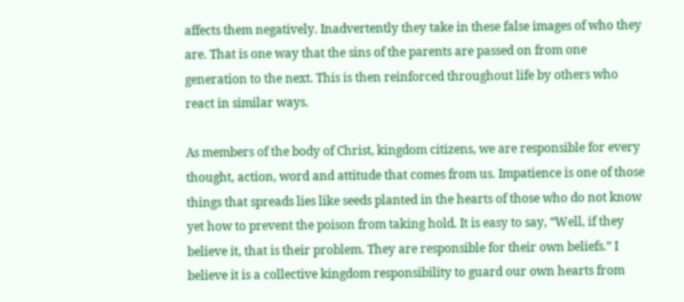affects them negatively. Inadvertently they take in these false images of who they are. That is one way that the sins of the parents are passed on from one generation to the next. This is then reinforced throughout life by others who react in similar ways.

As members of the body of Christ, kingdom citizens, we are responsible for every thought, action, word and attitude that comes from us. Impatience is one of those things that spreads lies like seeds planted in the hearts of those who do not know yet how to prevent the poison from taking hold. It is easy to say, “Well, if they believe it, that is their problem. They are responsible for their own beliefs.” I believe it is a collective kingdom responsibility to guard our own hearts from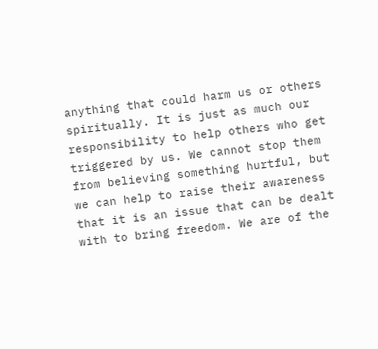anything that could harm us or others spiritually. It is just as much our responsibility to help others who get triggered by us. We cannot stop them from believing something hurtful, but we can help to raise their awareness that it is an issue that can be dealt with to bring freedom. We are of the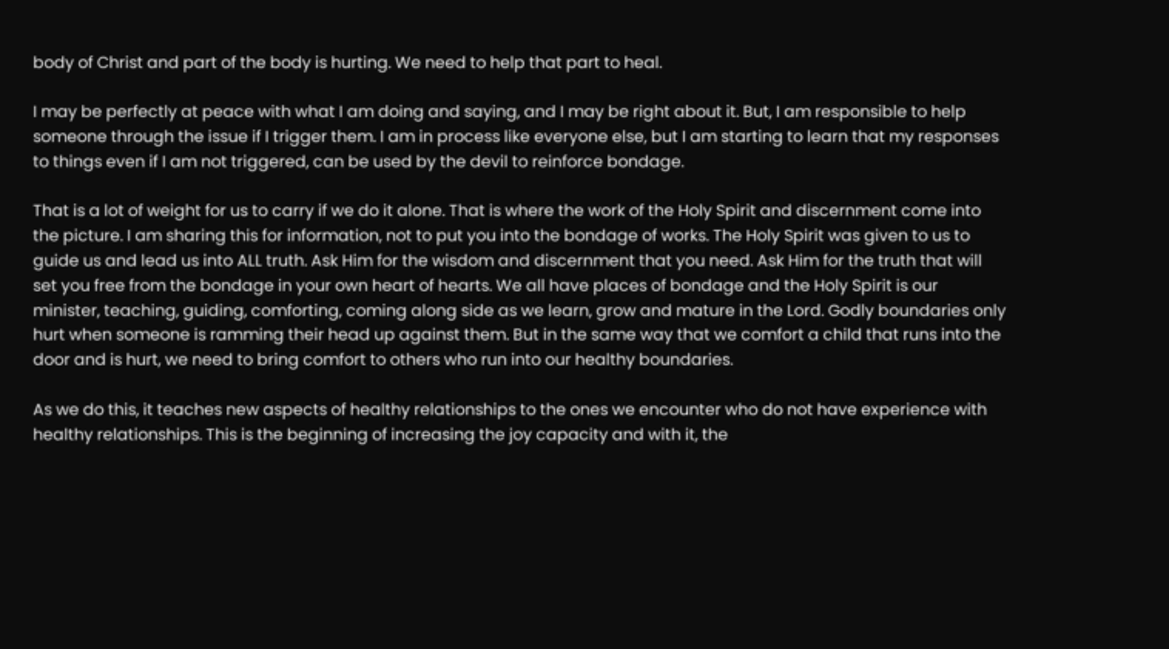body of Christ and part of the body is hurting. We need to help that part to heal.

I may be perfectly at peace with what I am doing and saying, and I may be right about it. But, I am responsible to help someone through the issue if I trigger them. I am in process like everyone else, but I am starting to learn that my responses to things even if I am not triggered, can be used by the devil to reinforce bondage.

That is a lot of weight for us to carry if we do it alone. That is where the work of the Holy Spirit and discernment come into the picture. I am sharing this for information, not to put you into the bondage of works. The Holy Spirit was given to us to guide us and lead us into ALL truth. Ask Him for the wisdom and discernment that you need. Ask Him for the truth that will set you free from the bondage in your own heart of hearts. We all have places of bondage and the Holy Spirit is our minister, teaching, guiding, comforting, coming along side as we learn, grow and mature in the Lord. Godly boundaries only hurt when someone is ramming their head up against them. But in the same way that we comfort a child that runs into the door and is hurt, we need to bring comfort to others who run into our healthy boundaries.

As we do this, it teaches new aspects of healthy relationships to the ones we encounter who do not have experience with healthy relationships. This is the beginning of increasing the joy capacity and with it, the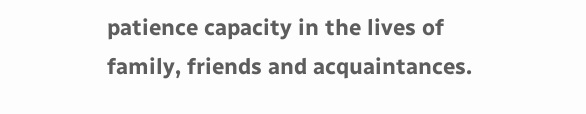patience capacity in the lives of family, friends and acquaintances.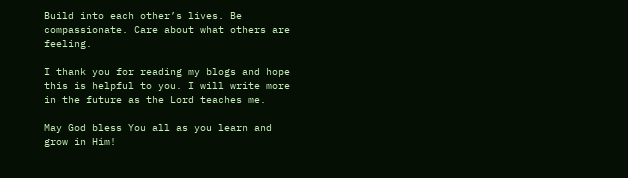Build into each other’s lives. Be compassionate. Care about what others are feeling.

I thank you for reading my blogs and hope this is helpful to you. I will write more in the future as the Lord teaches me.

May God bless You all as you learn and grow in Him!